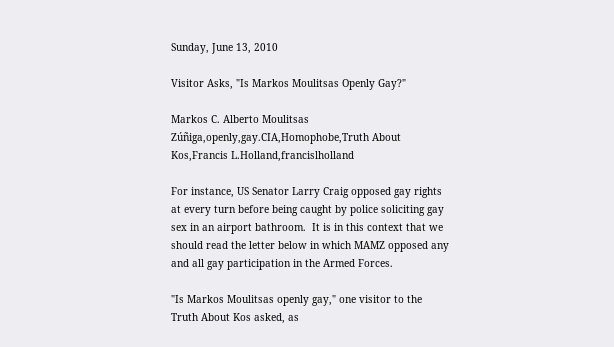Sunday, June 13, 2010

Visitor Asks, "Is Markos Moulitsas Openly Gay?"

Markos C. Alberto Moulitsas Zúñiga,openly,gay.CIA,Homophobe,Truth About Kos,Francis L.Holland,francislholland

For instance, US Senator Larry Craig opposed gay rights at every turn before being caught by police soliciting gay sex in an airport bathroom.  It is in this context that we should read the letter below in which MAMZ opposed any and all gay participation in the Armed Forces.

"Is Markos Moulitsas openly gay," one visitor to the Truth About Kos asked, as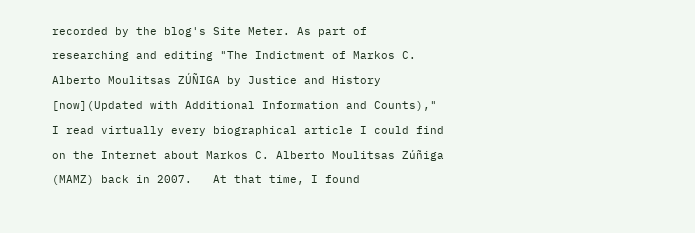recorded by the blog's Site Meter. As part of researching and editing "The Indictment of Markos C. Alberto Moulitsas ZÚÑIGA by Justice and History [now](Updated with Additional Information and Counts)," I read virtually every biographical article I could find on the Internet about Markos C. Alberto Moulitsas Zúñiga (MAMZ) back in 2007.   At that time, I found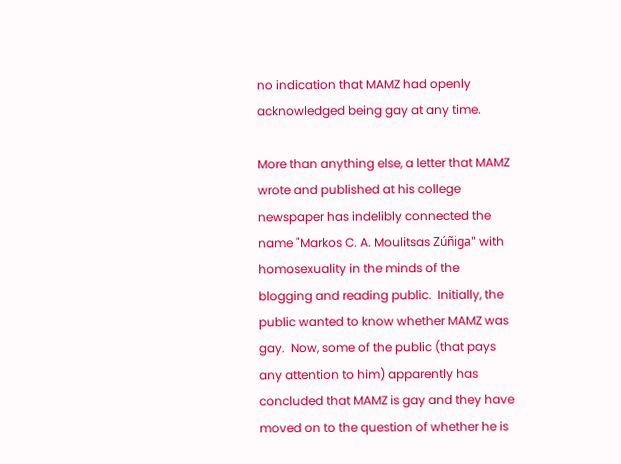no indication that MAMZ had openly acknowledged being gay at any time.

More than anything else, a letter that MAMZ wrote and published at his college newspaper has indelibly connected the name "Markos C. A. Moulitsas Zúñiga" with homosexuality in the minds of the blogging and reading public.  Initially, the public wanted to know whether MAMZ was gay.  Now, some of the public (that pays any attention to him) apparently has concluded that MAMZ is gay and they have moved on to the question of whether he is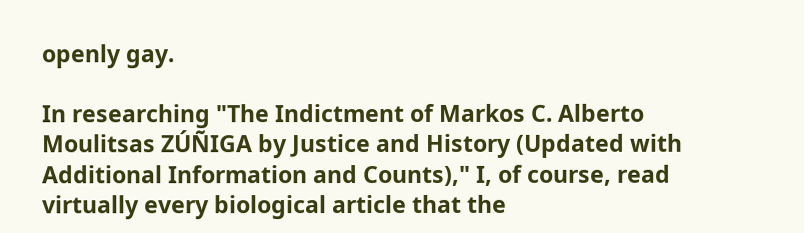openly gay.

In researching "The Indictment of Markos C. Alberto Moulitsas ZÚÑIGA by Justice and History (Updated with Additional Information and Counts)," I, of course, read virtually every biological article that the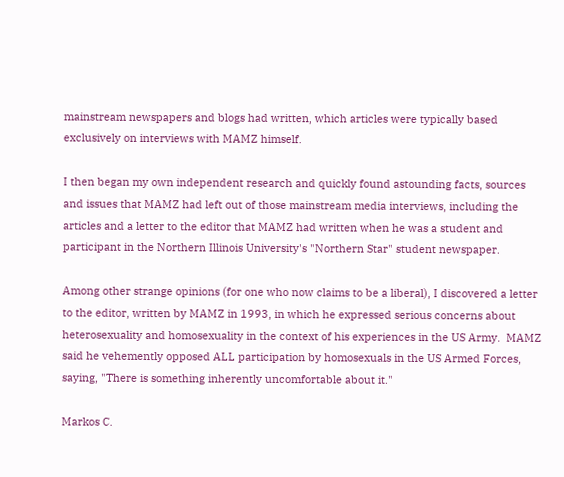mainstream newspapers and blogs had written, which articles were typically based exclusively on interviews with MAMZ himself.

I then began my own independent research and quickly found astounding facts, sources and issues that MAMZ had left out of those mainstream media interviews, including the articles and a letter to the editor that MAMZ had written when he was a student and participant in the Northern Illinois University's "Northern Star" student newspaper.

Among other strange opinions (for one who now claims to be a liberal), I discovered a letter to the editor, written by MAMZ in 1993, in which he expressed serious concerns about heterosexuality and homosexuality in the context of his experiences in the US Army.  MAMZ said he vehemently opposed ALL participation by homosexuals in the US Armed Forces, saying, "There is something inherently uncomfortable about it."

Markos C.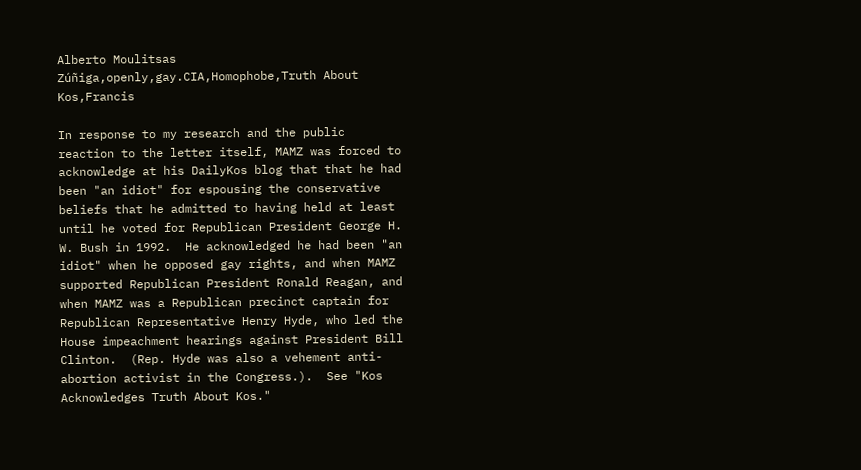Alberto Moulitsas
Zúñiga,openly,gay.CIA,Homophobe,Truth About Kos,Francis

In response to my research and the public reaction to the letter itself, MAMZ was forced to acknowledge at his DailyKos blog that that he had been "an idiot" for espousing the conservative beliefs that he admitted to having held at least until he voted for Republican President George H. W. Bush in 1992.  He acknowledged he had been "an idiot" when he opposed gay rights, and when MAMZ supported Republican President Ronald Reagan, and when MAMZ was a Republican precinct captain for Republican Representative Henry Hyde, who led the House impeachment hearings against President Bill Clinton.  (Rep. Hyde was also a vehement anti-abortion activist in the Congress.).  See "Kos Acknowledges Truth About Kos."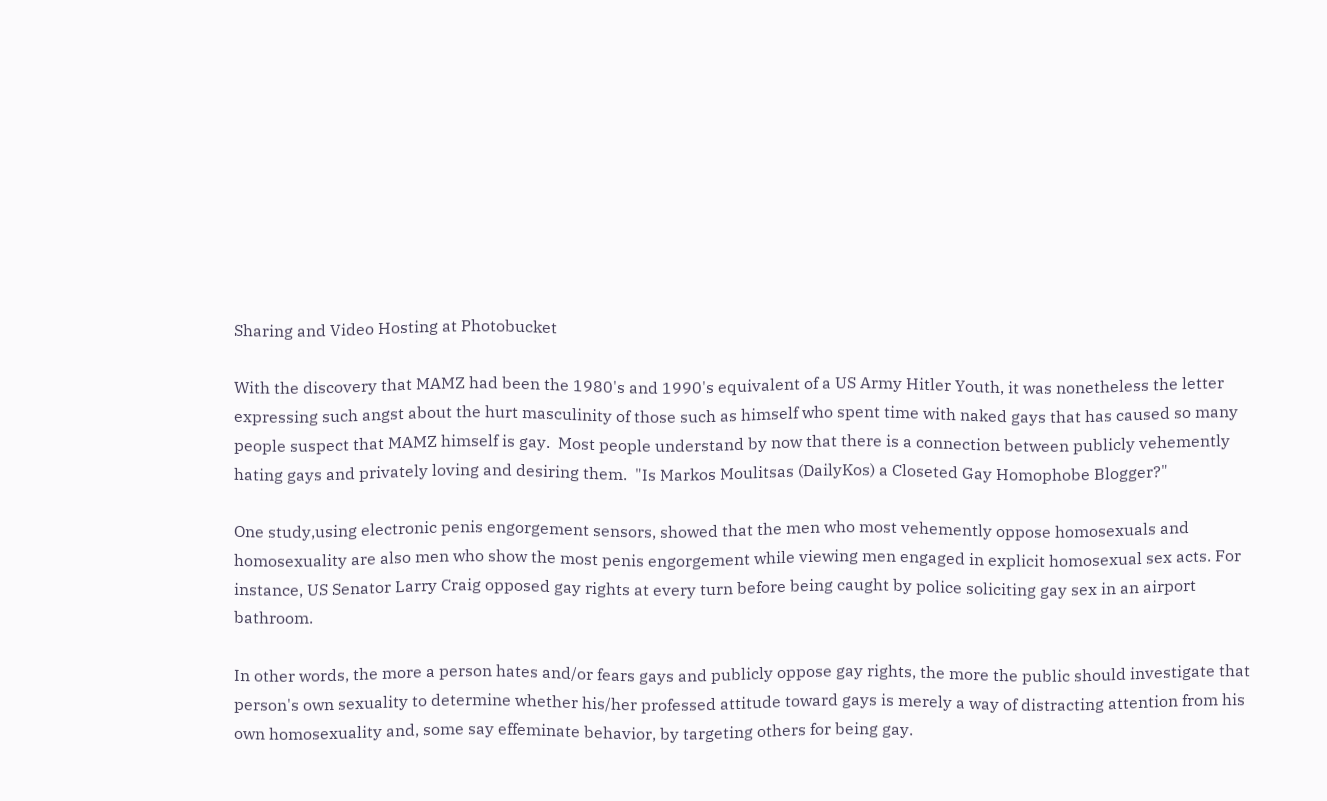Sharing and Video Hosting at Photobucket

With the discovery that MAMZ had been the 1980's and 1990's equivalent of a US Army Hitler Youth, it was nonetheless the letter expressing such angst about the hurt masculinity of those such as himself who spent time with naked gays that has caused so many people suspect that MAMZ himself is gay.  Most people understand by now that there is a connection between publicly vehemently hating gays and privately loving and desiring them.  "Is Markos Moulitsas (DailyKos) a Closeted Gay Homophobe Blogger?"

One study,using electronic penis engorgement sensors, showed that the men who most vehemently oppose homosexuals and homosexuality are also men who show the most penis engorgement while viewing men engaged in explicit homosexual sex acts. For instance, US Senator Larry Craig opposed gay rights at every turn before being caught by police soliciting gay sex in an airport bathroom.

In other words, the more a person hates and/or fears gays and publicly oppose gay rights, the more the public should investigate that person's own sexuality to determine whether his/her professed attitude toward gays is merely a way of distracting attention from his own homosexuality and, some say effeminate behavior, by targeting others for being gay.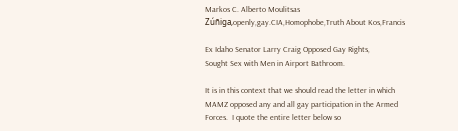Markos C. Alberto Moulitsas
Zúñiga,openly,gay.CIA,Homophobe,Truth About Kos,Francis

Ex Idaho Senator Larry Craig Opposed Gay Rights,
Sought Sex with Men in Airport Bathroom.

It is in this context that we should read the letter in which MAMZ opposed any and all gay participation in the Armed Forces.  I quote the entire letter below so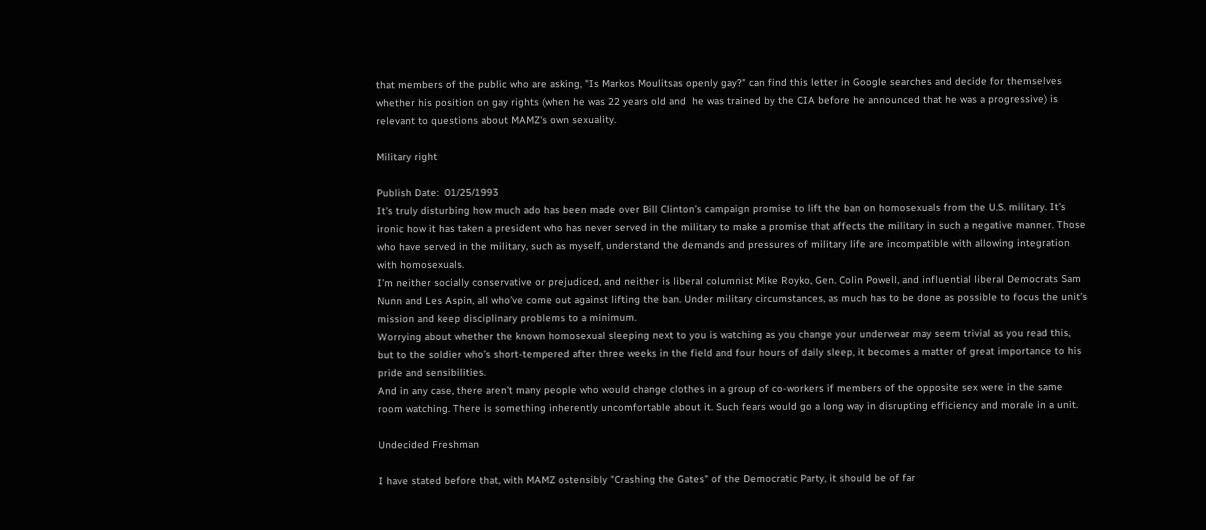that members of the public who are asking, "Is Markos Moulitsas openly gay?" can find this letter in Google searches and decide for themselves whether his position on gay rights (when he was 22 years old and  he was trained by the CIA before he announced that he was a progressive) is relevant to questions about MAMZ's own sexuality.

Military right

Publish Date:  01/25/1993
It’s truly disturbing how much ado has been made over Bill Clinton’s campaign promise to lift the ban on homosexuals from the U.S. military. It’s ironic how it has taken a president who has never served in the military to make a promise that affects the military in such a negative manner. Those who have served in the military, such as myself, understand the demands and pressures of military life are incompatible with allowing integration with homosexuals.
I’m neither socially conservative or prejudiced, and neither is liberal columnist Mike Royko, Gen. Colin Powell, and influential liberal Democrats Sam Nunn and Les Aspin, all who’ve come out against lifting the ban. Under military circumstances, as much has to be done as possible to focus the unit’s mission and keep disciplinary problems to a minimum.
Worrying about whether the known homosexual sleeping next to you is watching as you change your underwear may seem trivial as you read this, but to the soldier who’s short-tempered after three weeks in the field and four hours of daily sleep, it becomes a matter of great importance to his pride and sensibilities.
And in any case, there aren’t many people who would change clothes in a group of co-workers if members of the opposite sex were in the same room watching. There is something inherently uncomfortable about it. Such fears would go a long way in disrupting efficiency and morale in a unit.

Undecided Freshman

I have stated before that, with MAMZ ostensibly "Crashing the Gates" of the Democratic Party, it should be of far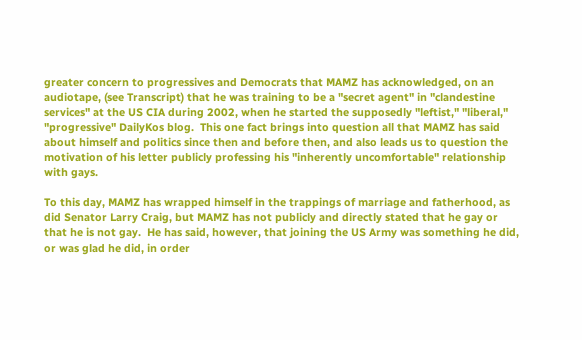greater concern to progressives and Democrats that MAMZ has acknowledged, on an audiotape, (see Transcript) that he was training to be a "secret agent" in "clandestine services" at the US CIA during 2002, when he started the supposedly "leftist," "liberal," "progressive" DailyKos blog.  This one fact brings into question all that MAMZ has said about himself and politics since then and before then, and also leads us to question the motivation of his letter publicly professing his "inherently uncomfortable" relationship with gays.

To this day, MAMZ has wrapped himself in the trappings of marriage and fatherhood, as did Senator Larry Craig, but MAMZ has not publicly and directly stated that he gay or that he is not gay.  He has said, however, that joining the US Army was something he did, or was glad he did, in order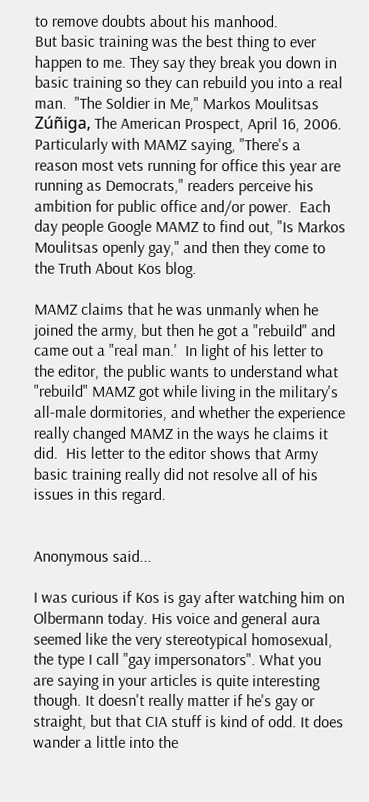to remove doubts about his manhood.
But basic training was the best thing to ever happen to me. They say they break you down in basic training so they can rebuild you into a real man.  "The Soldier in Me," Markos Moulitsas Zúñiga, The American Prospect, April 16, 2006.
Particularly with MAMZ saying, "There's a reason most vets running for office this year are running as Democrats," readers perceive his ambition for public office and/or power.  Each day people Google MAMZ to find out, "Is Markos Moulitsas openly gay," and then they come to the Truth About Kos blog.

MAMZ claims that he was unmanly when he joined the army, but then he got a "rebuild" and came out a "real man.'  In light of his letter to the editor, the public wants to understand what "rebuild" MAMZ got while living in the military's all-male dormitories, and whether the experience really changed MAMZ in the ways he claims it did.  His letter to the editor shows that Army basic training really did not resolve all of his issues in this regard.


Anonymous said...

I was curious if Kos is gay after watching him on Olbermann today. His voice and general aura seemed like the very stereotypical homosexual, the type I call "gay impersonators". What you are saying in your articles is quite interesting though. It doesn't really matter if he's gay or straight, but that CIA stuff is kind of odd. It does wander a little into the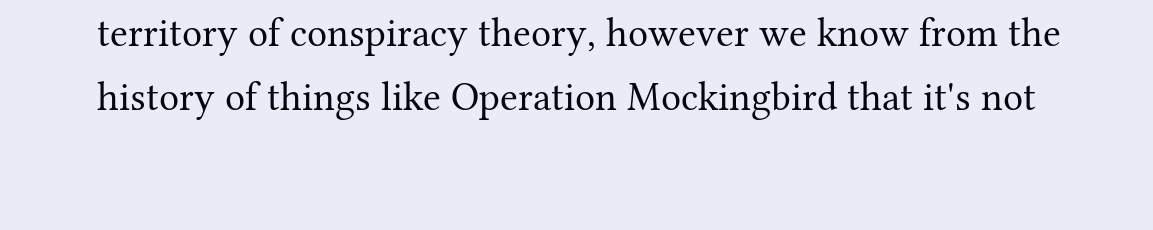territory of conspiracy theory, however we know from the history of things like Operation Mockingbird that it's not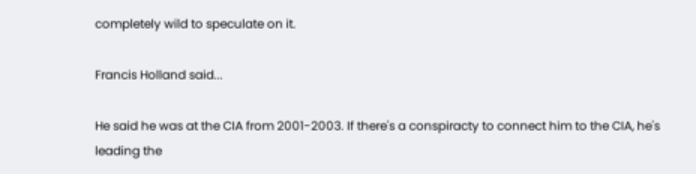completely wild to speculate on it.

Francis Holland said...

He said he was at the CIA from 2001-2003. If there's a conspiracty to connect him to the CIA, he's leading the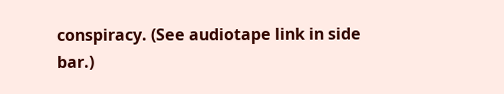conspiracy. (See audiotape link in side bar.)